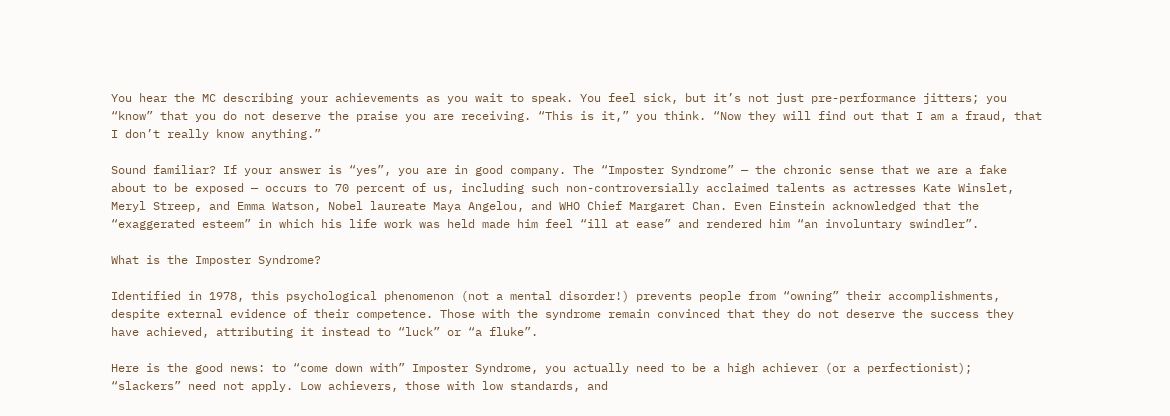You hear the MC describing your achievements as you wait to speak. You feel sick, but it’s not just pre-performance jitters; you “know” that you do not deserve the praise you are receiving. “This is it,” you think. “Now they will find out that I am a fraud, that I don’t really know anything.”

Sound familiar? If your answer is “yes”, you are in good company. The “Imposter Syndrome” — the chronic sense that we are a fake about to be exposed — occurs to 70 percent of us, including such non-controversially acclaimed talents as actresses Kate Winslet, Meryl Streep, and Emma Watson, Nobel laureate Maya Angelou, and WHO Chief Margaret Chan. Even Einstein acknowledged that the “exaggerated esteem” in which his life work was held made him feel “ill at ease” and rendered him “an involuntary swindler”.

What is the Imposter Syndrome?

Identified in 1978, this psychological phenomenon (not a mental disorder!) prevents people from “owning” their accomplishments, despite external evidence of their competence. Those with the syndrome remain convinced that they do not deserve the success they have achieved, attributing it instead to “luck” or “a fluke”.

Here is the good news: to “come down with” Imposter Syndrome, you actually need to be a high achiever (or a perfectionist); “slackers” need not apply. Low achievers, those with low standards, and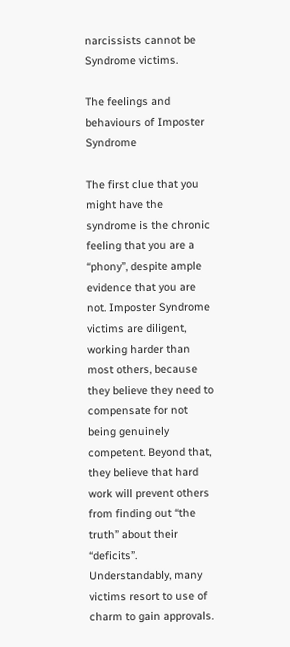narcissists cannot be Syndrome victims.

The feelings and behaviours of Imposter Syndrome

The first clue that you might have the syndrome is the chronic feeling that you are a “phony”, despite ample evidence that you are not. Imposter Syndrome victims are diligent, working harder than most others, because they believe they need to compensate for not being genuinely competent. Beyond that, they believe that hard work will prevent others from finding out “the truth” about their “deficits”. Understandably, many victims resort to use of charm to gain approvals.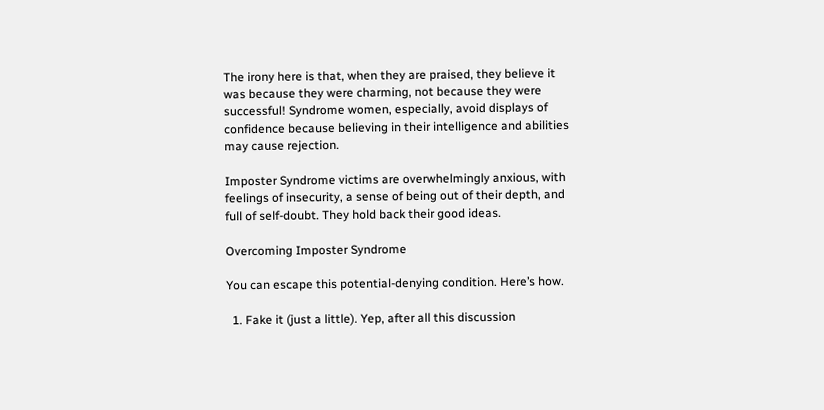The irony here is that, when they are praised, they believe it was because they were charming, not because they were successful! Syndrome women, especially, avoid displays of confidence because believing in their intelligence and abilities may cause rejection.

Imposter Syndrome victims are overwhelmingly anxious, with feelings of insecurity, a sense of being out of their depth, and full of self-doubt. They hold back their good ideas.

Overcoming Imposter Syndrome

You can escape this potential-denying condition. Here’s how.

  1. Fake it (just a little). Yep, after all this discussion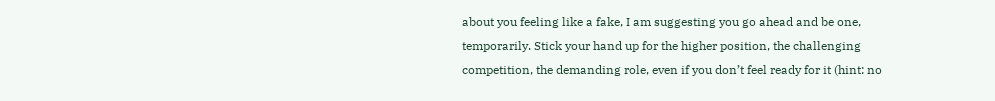about you feeling like a fake, I am suggesting you go ahead and be one, temporarily. Stick your hand up for the higher position, the challenging competition, the demanding role, even if you don’t feel ready for it (hint: no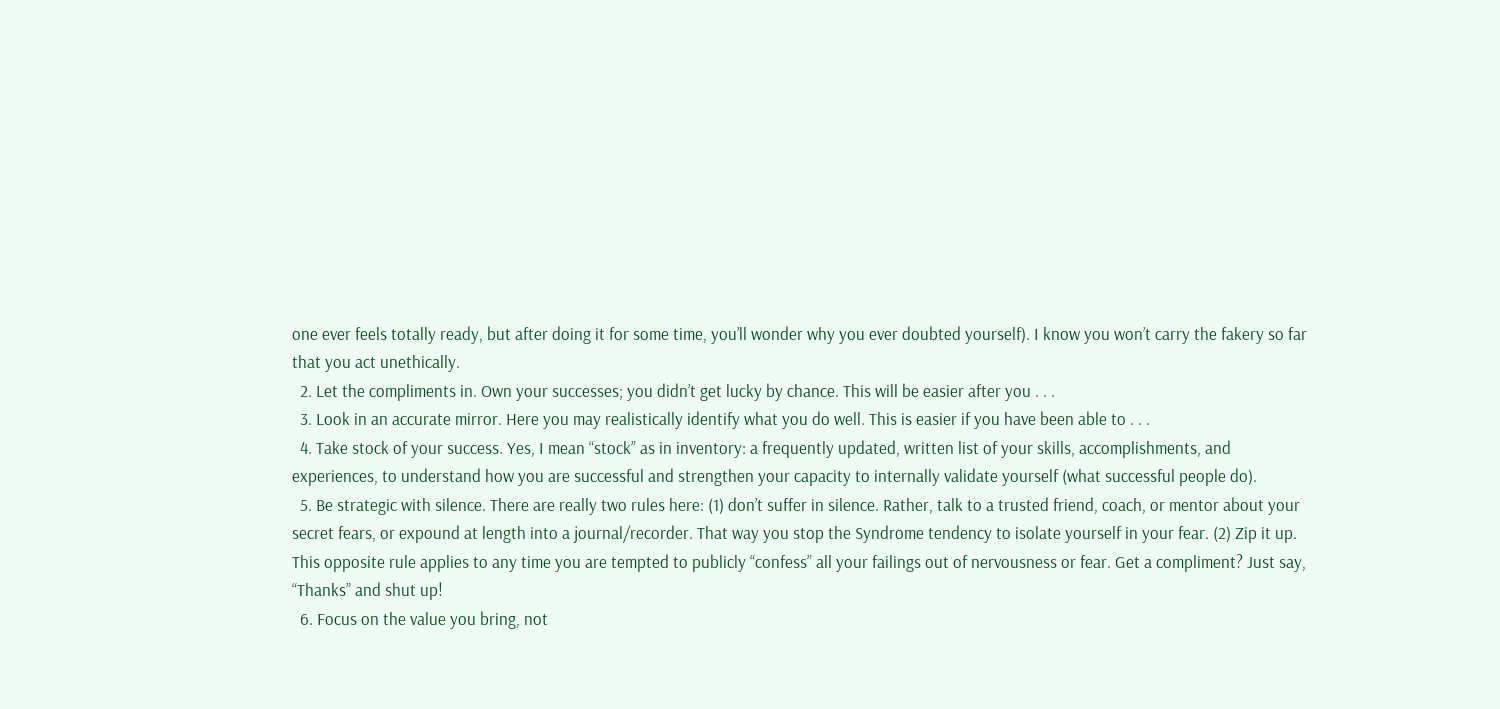one ever feels totally ready, but after doing it for some time, you’ll wonder why you ever doubted yourself). I know you won’t carry the fakery so far that you act unethically.
  2. Let the compliments in. Own your successes; you didn’t get lucky by chance. This will be easier after you . . .
  3. Look in an accurate mirror. Here you may realistically identify what you do well. This is easier if you have been able to . . .
  4. Take stock of your success. Yes, I mean “stock” as in inventory: a frequently updated, written list of your skills, accomplishments, and experiences, to understand how you are successful and strengthen your capacity to internally validate yourself (what successful people do).
  5. Be strategic with silence. There are really two rules here: (1) don’t suffer in silence. Rather, talk to a trusted friend, coach, or mentor about your secret fears, or expound at length into a journal/recorder. That way you stop the Syndrome tendency to isolate yourself in your fear. (2) Zip it up. This opposite rule applies to any time you are tempted to publicly “confess” all your failings out of nervousness or fear. Get a compliment? Just say, “Thanks” and shut up!
  6. Focus on the value you bring, not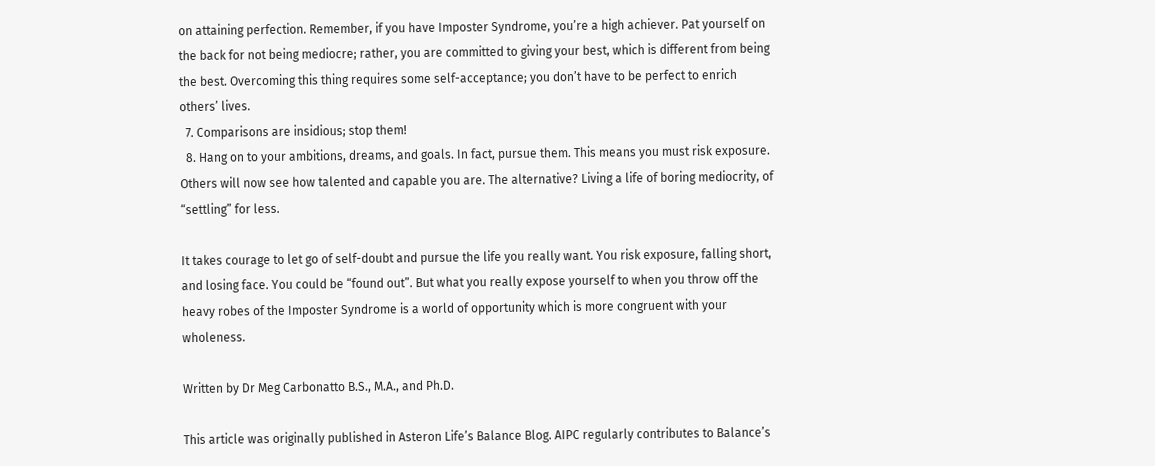on attaining perfection. Remember, if you have Imposter Syndrome, you’re a high achiever. Pat yourself on the back for not being mediocre; rather, you are committed to giving your best, which is different from being the best. Overcoming this thing requires some self-acceptance; you don’t have to be perfect to enrich others’ lives.
  7. Comparisons are insidious; stop them!
  8. Hang on to your ambitions, dreams, and goals. In fact, pursue them. This means you must risk exposure. Others will now see how talented and capable you are. The alternative? Living a life of boring mediocrity, of “settling” for less.

It takes courage to let go of self-doubt and pursue the life you really want. You risk exposure, falling short, and losing face. You could be “found out”. But what you really expose yourself to when you throw off the heavy robes of the Imposter Syndrome is a world of opportunity which is more congruent with your wholeness.

Written by Dr Meg Carbonatto B.S., M.A., and Ph.D.

This article was originally published in Asteron Life’s Balance Blog. AIPC regularly contributes to Balance’s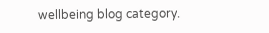wellbeing blog category.